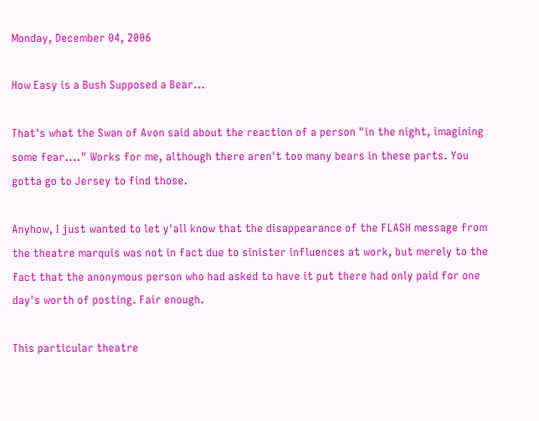Monday, December 04, 2006

How Easy is a Bush Supposed a Bear...

That's what the Swan of Avon said about the reaction of a person "in the night, imagining some fear...." Works for me, although there aren't too many bears in these parts. You gotta go to Jersey to find those.

Anyhow, I just wanted to let y'all know that the disappearance of the FLASH message from the theatre marquis was not in fact due to sinister influences at work, but merely to the fact that the anonymous person who had asked to have it put there had only paid for one day's worth of posting. Fair enough.

This particular theatre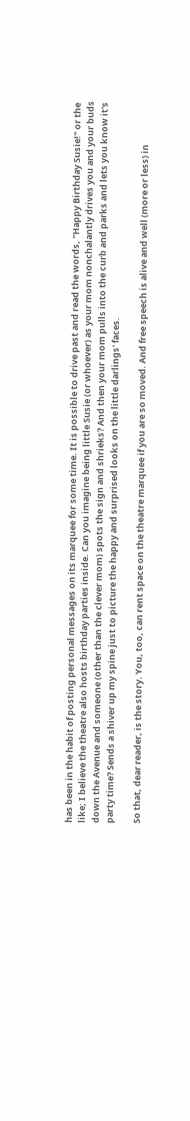has been in the habit of posting personal messages on its marquee for some time. It is possible to drive past and read the words, "Happy Birthday Susie!" or the like; I believe the theatre also hosts birthday parties inside. Can you imagine being little Susie (or whoever) as your mom nonchalantly drives you and your buds down the Avenue and someone (other than the clever mom) spots the sign and shrieks? And then your mom pulls into the curb and parks and lets you know it's party time? Sends a shiver up my spine just to picture the happy and surprised looks on the little darlings' faces.

So that, dear reader, is the story. You, too, can rent space on the theatre marquee if you are so moved. And free speech is alive and well (more or less) in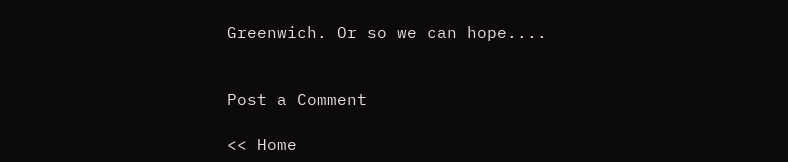Greenwich. Or so we can hope....


Post a Comment

<< Home